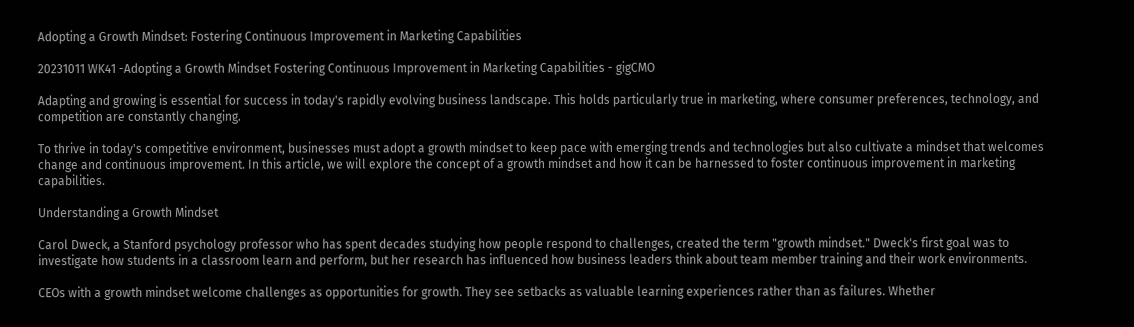Adopting a Growth Mindset: Fostering Continuous Improvement in Marketing Capabilities

20231011 WK41 -Adopting a Growth Mindset Fostering Continuous Improvement in Marketing Capabilities - gigCMO

Adapting and growing is essential for success in today's rapidly evolving business landscape. This holds particularly true in marketing, where consumer preferences, technology, and competition are constantly changing.

To thrive in today's competitive environment, businesses must adopt a growth mindset to keep pace with emerging trends and technologies but also cultivate a mindset that welcomes change and continuous improvement. In this article, we will explore the concept of a growth mindset and how it can be harnessed to foster continuous improvement in marketing capabilities.

Understanding a Growth Mindset

Carol Dweck, a Stanford psychology professor who has spent decades studying how people respond to challenges, created the term "growth mindset." Dweck's first goal was to investigate how students in a classroom learn and perform, but her research has influenced how business leaders think about team member training and their work environments.

CEOs with a growth mindset welcome challenges as opportunities for growth. They see setbacks as valuable learning experiences rather than as failures. Whether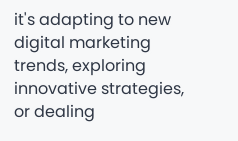it's adapting to new digital marketing trends, exploring innovative strategies, or dealing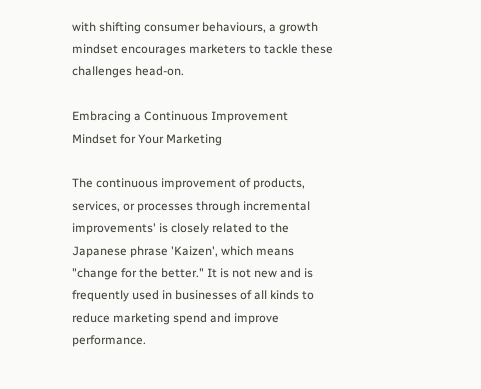with shifting consumer behaviours, a growth mindset encourages marketers to tackle these challenges head-on.

Embracing a Continuous Improvement Mindset for Your Marketing

The continuous improvement of products, services, or processes through incremental improvements' is closely related to the Japanese phrase 'Kaizen', which means "change for the better." It is not new and is frequently used in businesses of all kinds to reduce marketing spend and improve performance.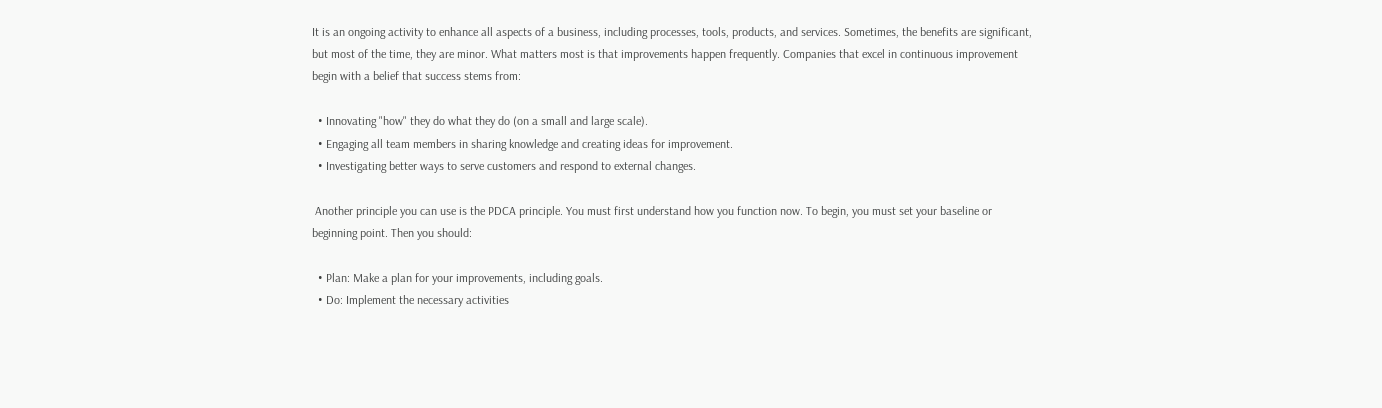It is an ongoing activity to enhance all aspects of a business, including processes, tools, products, and services. Sometimes, the benefits are significant, but most of the time, they are minor. What matters most is that improvements happen frequently. Companies that excel in continuous improvement begin with a belief that success stems from:

  • Innovating "how" they do what they do (on a small and large scale).
  • Engaging all team members in sharing knowledge and creating ideas for improvement.
  • Investigating better ways to serve customers and respond to external changes.

 Another principle you can use is the PDCA principle. You must first understand how you function now. To begin, you must set your baseline or beginning point. Then you should:

  • Plan: Make a plan for your improvements, including goals.
  • Do: Implement the necessary activities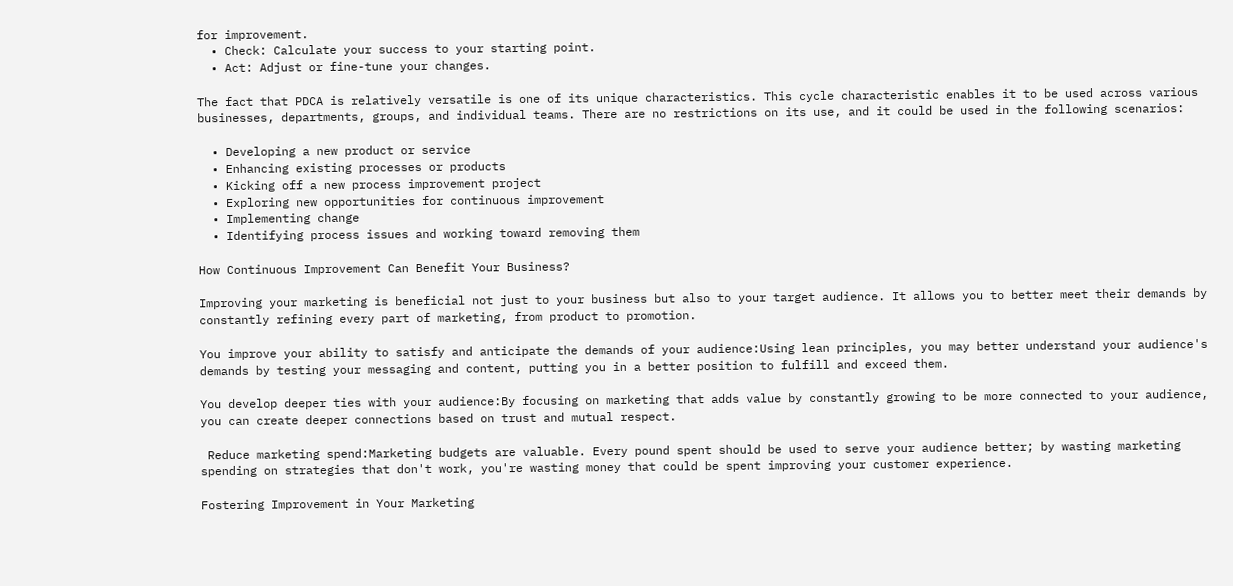for improvement.
  • Check: Calculate your success to your starting point.
  • Act: Adjust or fine-tune your changes.

The fact that PDCA is relatively versatile is one of its unique characteristics. This cycle characteristic enables it to be used across various businesses, departments, groups, and individual teams. There are no restrictions on its use, and it could be used in the following scenarios:

  • Developing a new product or service
  • Enhancing existing processes or products
  • Kicking off a new process improvement project
  • Exploring new opportunities for continuous improvement
  • Implementing change
  • Identifying process issues and working toward removing them

How Continuous Improvement Can Benefit Your Business?

Improving your marketing is beneficial not just to your business but also to your target audience. It allows you to better meet their demands by constantly refining every part of marketing, from product to promotion.

You improve your ability to satisfy and anticipate the demands of your audience:Using lean principles, you may better understand your audience's demands by testing your messaging and content, putting you in a better position to fulfill and exceed them.

You develop deeper ties with your audience:By focusing on marketing that adds value by constantly growing to be more connected to your audience, you can create deeper connections based on trust and mutual respect.

 Reduce marketing spend:Marketing budgets are valuable. Every pound spent should be used to serve your audience better; by wasting marketing spending on strategies that don't work, you're wasting money that could be spent improving your customer experience.

Fostering Improvement in Your Marketing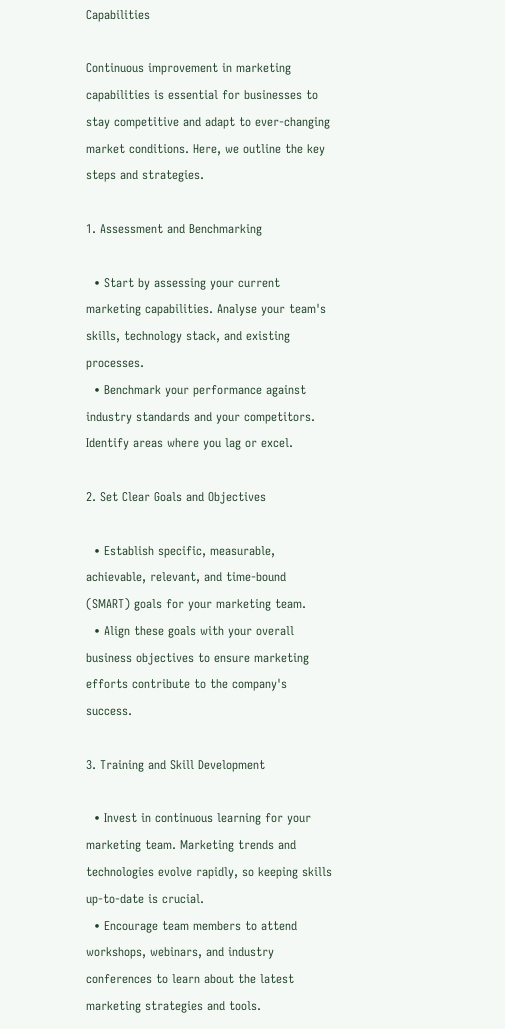Capabilities

Continuous improvement in marketing capabilities is essential for businesses to stay competitive and adapt to ever-changing market conditions. Here, we outline the key steps and strategies.

1. Assessment and Benchmarking

  • Start by assessing your current marketing capabilities. Analyse your team's skills, technology stack, and existing processes.
  • Benchmark your performance against industry standards and your competitors. Identify areas where you lag or excel.

2. Set Clear Goals and Objectives

  • Establish specific, measurable, achievable, relevant, and time-bound (SMART) goals for your marketing team.
  • Align these goals with your overall business objectives to ensure marketing efforts contribute to the company's success.

3. Training and Skill Development

  • Invest in continuous learning for your marketing team. Marketing trends and technologies evolve rapidly, so keeping skills up-to-date is crucial.
  • Encourage team members to attend workshops, webinars, and industry conferences to learn about the latest marketing strategies and tools.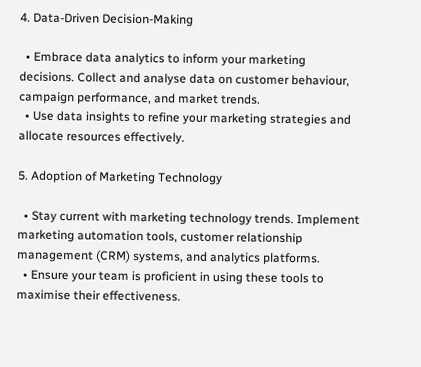4. Data-Driven Decision-Making

  • Embrace data analytics to inform your marketing decisions. Collect and analyse data on customer behaviour, campaign performance, and market trends.
  • Use data insights to refine your marketing strategies and allocate resources effectively.

5. Adoption of Marketing Technology

  • Stay current with marketing technology trends. Implement marketing automation tools, customer relationship management (CRM) systems, and analytics platforms.
  • Ensure your team is proficient in using these tools to maximise their effectiveness.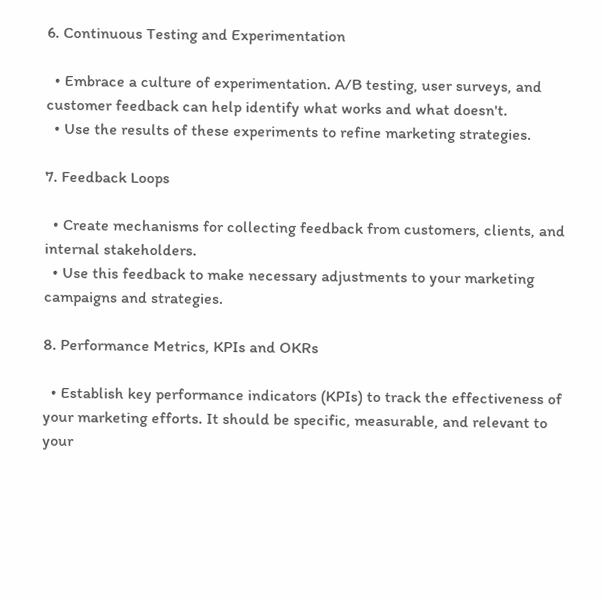6. Continuous Testing and Experimentation

  • Embrace a culture of experimentation. A/B testing, user surveys, and customer feedback can help identify what works and what doesn't.
  • Use the results of these experiments to refine marketing strategies.

7. Feedback Loops

  • Create mechanisms for collecting feedback from customers, clients, and internal stakeholders.
  • Use this feedback to make necessary adjustments to your marketing campaigns and strategies.

8. Performance Metrics, KPIs and OKRs

  • Establish key performance indicators (KPIs) to track the effectiveness of your marketing efforts. It should be specific, measurable, and relevant to your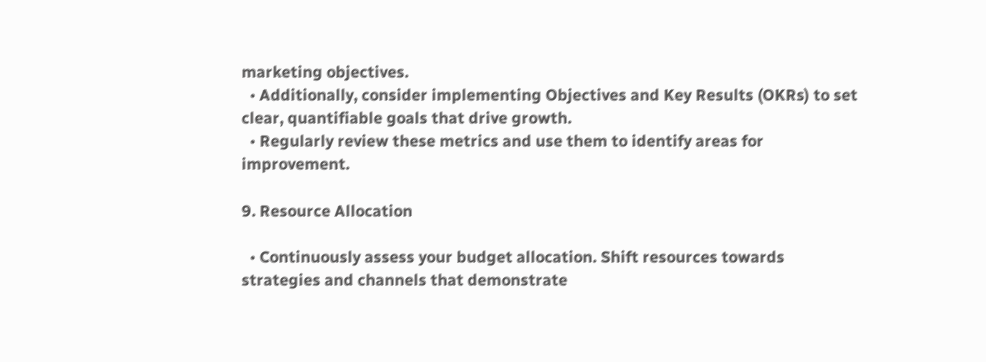marketing objectives.
  • Additionally, consider implementing Objectives and Key Results (OKRs) to set clear, quantifiable goals that drive growth.
  • Regularly review these metrics and use them to identify areas for improvement.

9. Resource Allocation

  • Continuously assess your budget allocation. Shift resources towards strategies and channels that demonstrate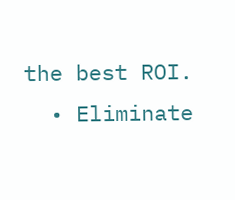the best ROI.
  • Eliminate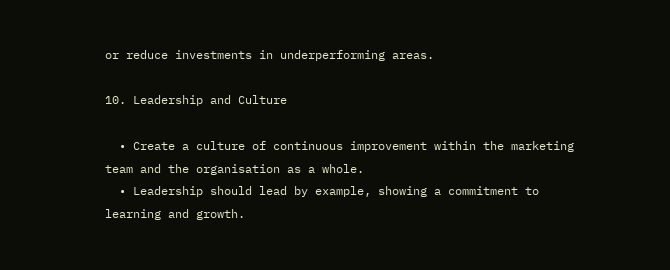or reduce investments in underperforming areas.

10. Leadership and Culture

  • Create a culture of continuous improvement within the marketing team and the organisation as a whole.
  • Leadership should lead by example, showing a commitment to learning and growth.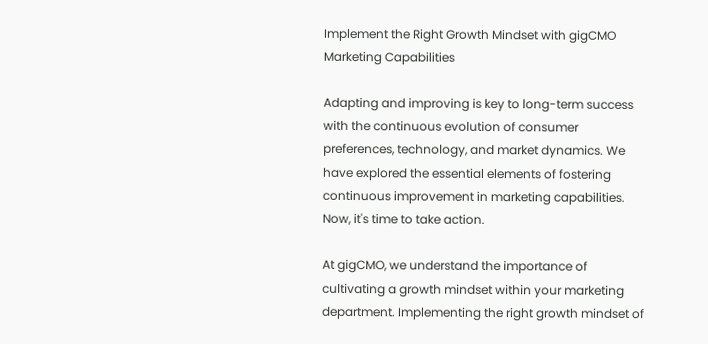Implement the Right Growth Mindset with gigCMO Marketing Capabilities

Adapting and improving is key to long-term success with the continuous evolution of consumer preferences, technology, and market dynamics. We have explored the essential elements of fostering continuous improvement in marketing capabilities. Now, it's time to take action.

At gigCMO, we understand the importance of cultivating a growth mindset within your marketing department. Implementing the right growth mindset of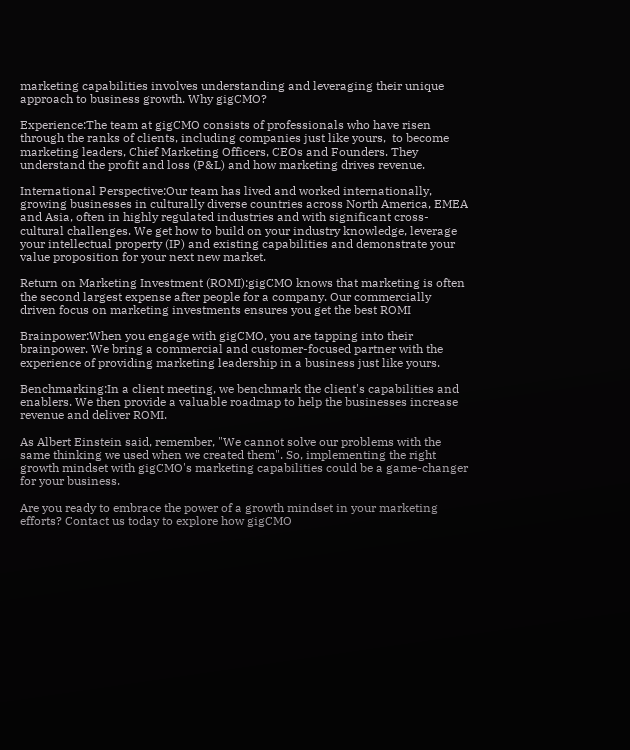marketing capabilities involves understanding and leveraging their unique approach to business growth. Why gigCMO?

Experience:The team at gigCMO consists of professionals who have risen through the ranks of clients, including companies just like yours,  to become marketing leaders, Chief Marketing Officers, CEOs and Founders. They understand the profit and loss (P&L) and how marketing drives revenue.

International Perspective:Our team has lived and worked internationally, growing businesses in culturally diverse countries across North America, EMEA and Asia, often in highly regulated industries and with significant cross-cultural challenges. We get how to build on your industry knowledge, leverage your intellectual property (IP) and existing capabilities and demonstrate your value proposition for your next new market.

Return on Marketing Investment (ROMI):gigCMO knows that marketing is often the second largest expense after people for a company. Our commercially driven focus on marketing investments ensures you get the best ROMI

Brainpower:When you engage with gigCMO, you are tapping into their brainpower. We bring a commercial and customer-focused partner with the experience of providing marketing leadership in a business just like yours.

Benchmarking:In a client meeting, we benchmark the client's capabilities and enablers. We then provide a valuable roadmap to help the businesses increase revenue and deliver ROMI.

As Albert Einstein said, remember, "We cannot solve our problems with the same thinking we used when we created them". So, implementing the right growth mindset with gigCMO's marketing capabilities could be a game-changer for your business.

Are you ready to embrace the power of a growth mindset in your marketing efforts? Contact us today to explore how gigCMO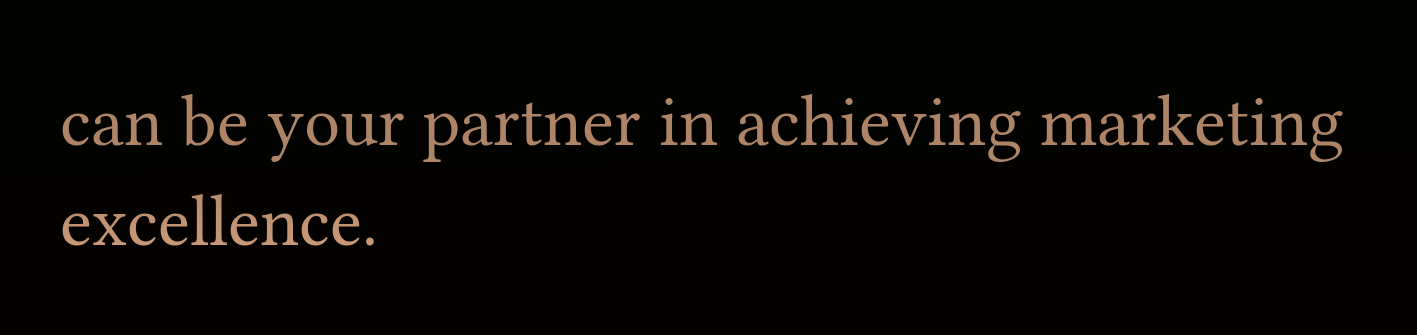can be your partner in achieving marketing excellence.